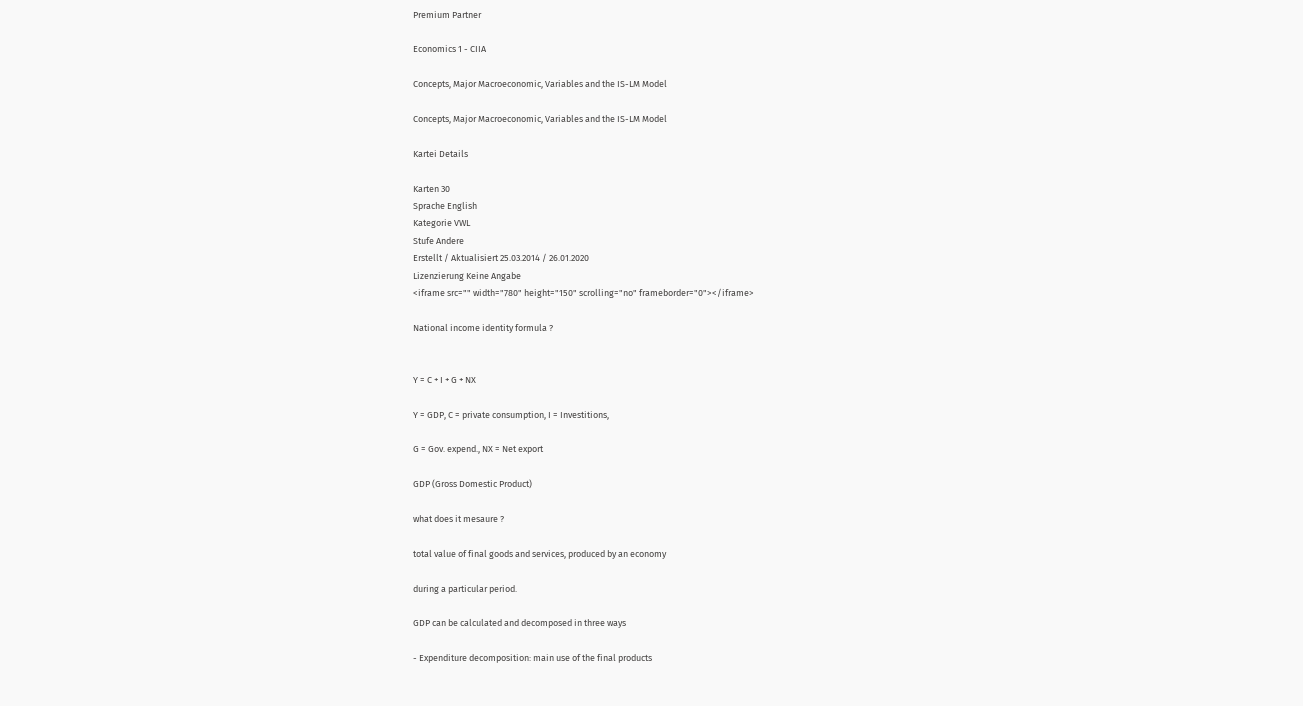Premium Partner

Economics 1 - CIIA

Concepts, Major Macroeconomic, Variables and the IS-LM Model

Concepts, Major Macroeconomic, Variables and the IS-LM Model

Kartei Details

Karten 30
Sprache English
Kategorie VWL
Stufe Andere
Erstellt / Aktualisiert 25.03.2014 / 26.01.2020
Lizenzierung Keine Angabe
<iframe src="" width="780" height="150" scrolling="no" frameborder="0"></iframe>

National income identity formula ?


Y = C + I + G + NX

Y = GDP, C = private consumption, I = Investitions,

G = Gov. expend., NX = Net export

GDP (Gross Domestic Product)

what does it mesaure ?

total value of final goods and services, produced by an economy

during a particular period.

GDP can be calculated and decomposed in three ways

- Expenditure decomposition: main use of the final products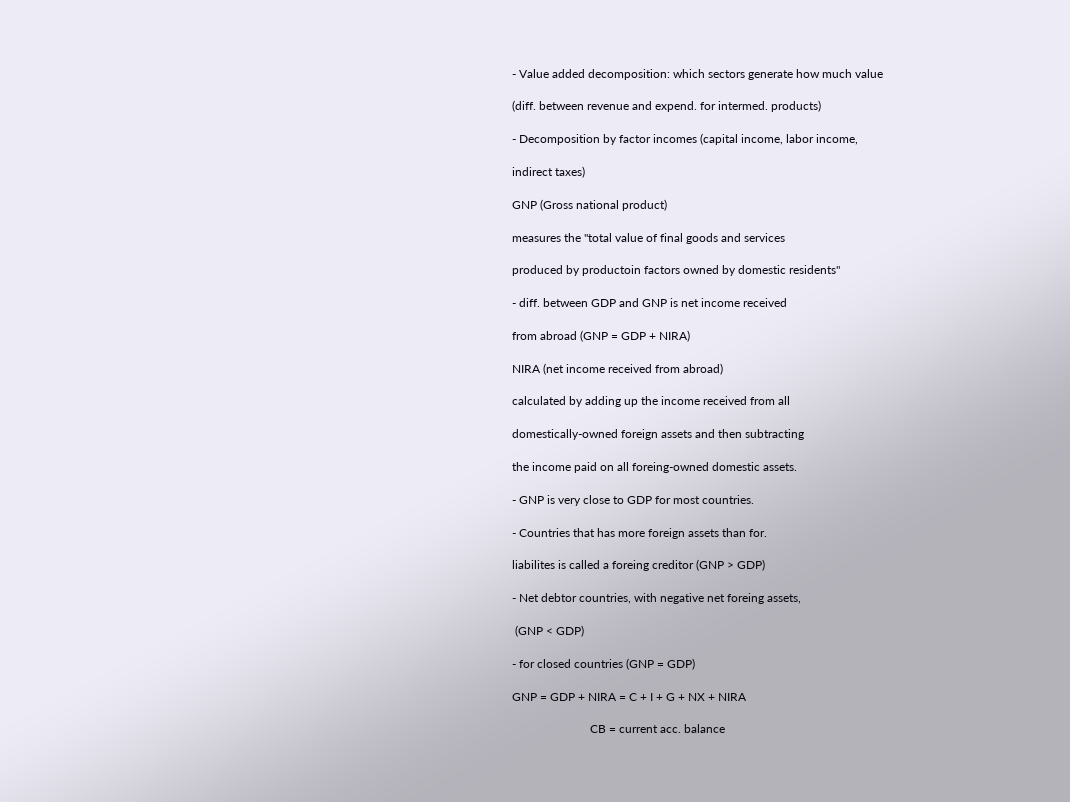- Value added decomposition: which sectors generate how much value

(diff. between revenue and expend. for intermed. products)

- Decomposition by factor incomes (capital income, labor income,

indirect taxes)

GNP (Gross national product)

measures the "total value of final goods and services

produced by productoin factors owned by domestic residents"

- diff. between GDP and GNP is net income received

from abroad (GNP = GDP + NIRA)

NIRA (net income received from abroad)

calculated by adding up the income received from all

domestically-owned foreign assets and then subtracting

the income paid on all foreing-owned domestic assets.

- GNP is very close to GDP for most countries.

- Countries that has more foreign assets than for.

liabilites is called a foreing creditor (GNP > GDP)

- Net debtor countries, with negative net foreing assets,

 (GNP < GDP)

- for closed countries (GNP = GDP)

GNP = GDP + NIRA = C + I + G + NX + NIRA

                          CB = current acc. balance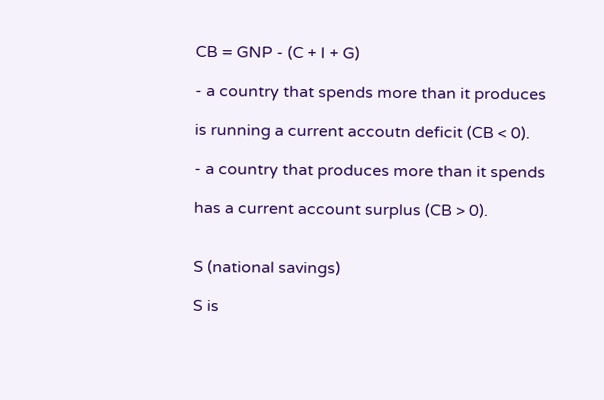CB = GNP - (C + I + G)

- a country that spends more than it produces

is running a current accoutn deficit (CB < 0).

- a country that produces more than it spends

has a current account surplus (CB > 0).


S (national savings)

S is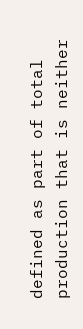defined as part of total production that is neither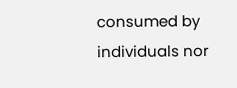consumed by individuals nor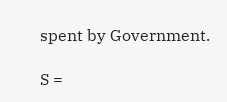spent by Government.

S =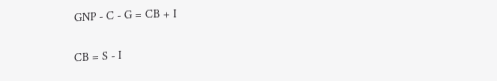GNP - C - G = CB + I

CB = S - I